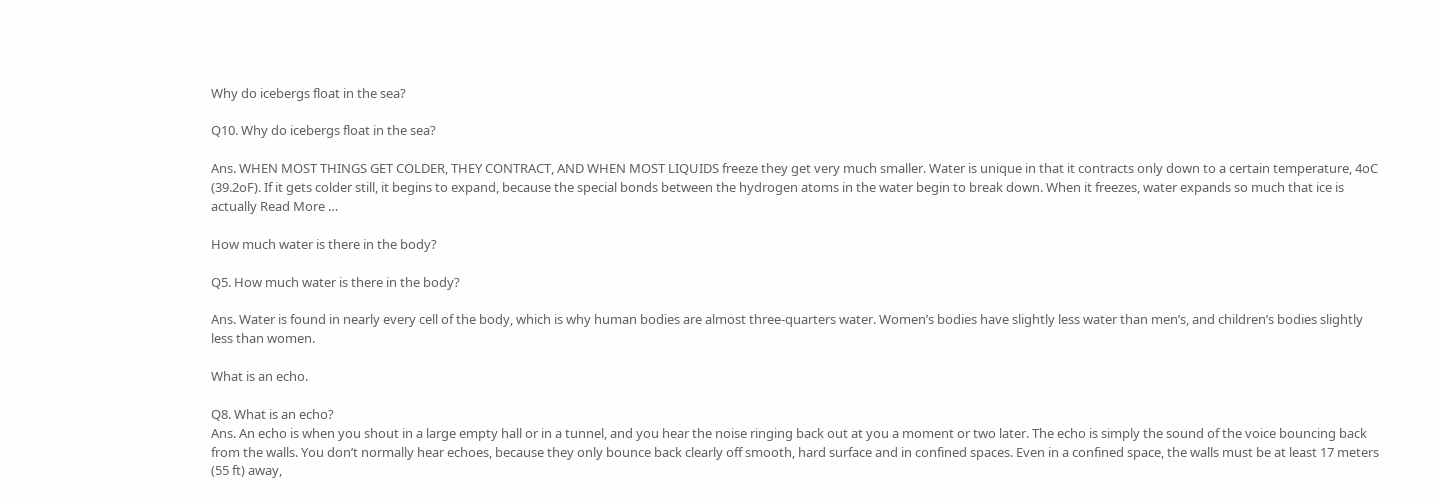Why do icebergs float in the sea?

Q10. Why do icebergs float in the sea?

Ans. WHEN MOST THINGS GET COLDER, THEY CONTRACT, AND WHEN MOST LIQUIDS freeze they get very much smaller. Water is unique in that it contracts only down to a certain temperature, 4oC (39.2oF). If it gets colder still, it begins to expand, because the special bonds between the hydrogen atoms in the water begin to break down. When it freezes, water expands so much that ice is actually Read More …

How much water is there in the body?

Q5. How much water is there in the body?

Ans. Water is found in nearly every cell of the body, which is why human bodies are almost three-quarters water. Women’s bodies have slightly less water than men’s, and children’s bodies slightly less than women.

What is an echo.

Q8. What is an echo?
Ans. An echo is when you shout in a large empty hall or in a tunnel, and you hear the noise ringing back out at you a moment or two later. The echo is simply the sound of the voice bouncing back from the walls. You don’t normally hear echoes, because they only bounce back clearly off smooth, hard surface and in confined spaces. Even in a confined space, the walls must be at least 17 meters (55 ft) away,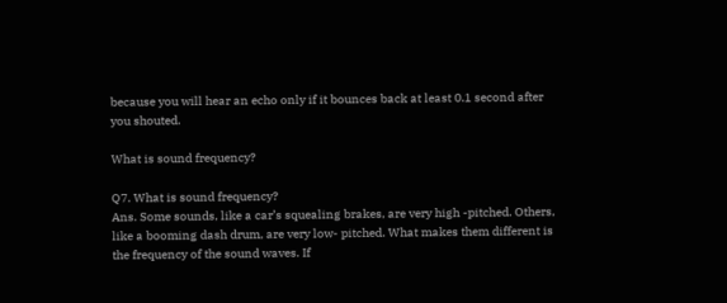because you will hear an echo only if it bounces back at least 0.1 second after you shouted.

What is sound frequency?

Q7. What is sound frequency?
Ans. Some sounds, like a car’s squealing brakes, are very high -pitched. Others, like a booming dash drum, are very low- pitched. What makes them different is the frequency of the sound waves. If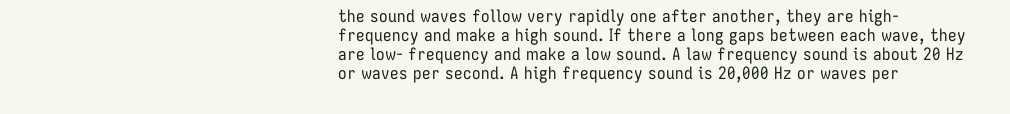the sound waves follow very rapidly one after another, they are high- frequency and make a high sound. If there a long gaps between each wave, they are low- frequency and make a low sound. A law frequency sound is about 20 Hz or waves per second. A high frequency sound is 20,000 Hz or waves per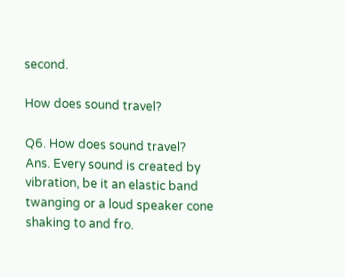second.

How does sound travel?

Q6. How does sound travel?
Ans. Every sound is created by vibration, be it an elastic band twanging or a loud speaker cone shaking to and fro.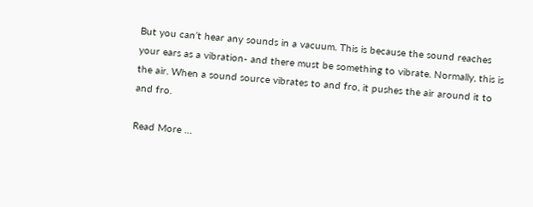But you can’t hear any sounds in a vacuum. This is because the sound reaches your ears as a vibration- and there must be something to vibrate. Normally, this is the air. When a sound source vibrates to and fro, it pushes the air around it to and fro.

Read More …